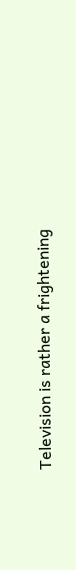Television is rather a frightening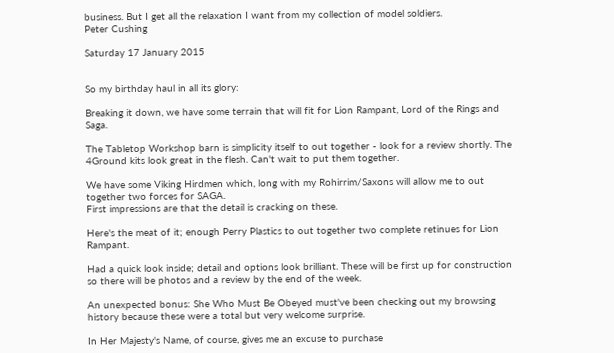business. But I get all the relaxation I want from my collection of model soldiers.
Peter Cushing

Saturday 17 January 2015


So my birthday haul in all its glory:

Breaking it down, we have some terrain that will fit for Lion Rampant, Lord of the Rings and Saga.

The Tabletop Workshop barn is simplicity itself to out together - look for a review shortly. The 4Ground kits look great in the flesh. Can't wait to put them together.

We have some Viking Hirdmen which, long with my Rohirrim/Saxons will allow me to out together two forces for SAGA.
First impressions are that the detail is cracking on these.

Here's the meat of it; enough Perry Plastics to out together two complete retinues for Lion Rampant.

Had a quick look inside; detail and options look brilliant. These will be first up for construction so there will be photos and a review by the end of the week.

An unexpected bonus: She Who Must Be Obeyed must've been checking out my browsing history because these were a total but very welcome surprise.

In Her Majesty's Name, of course, gives me an excuse to purchase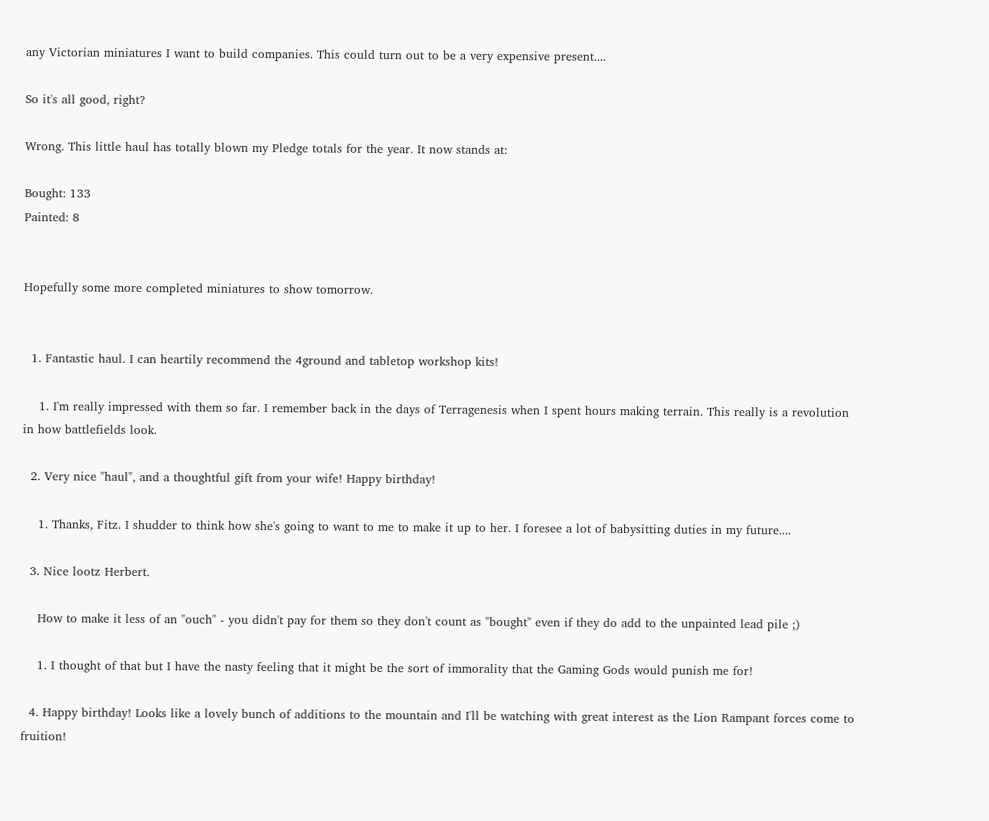any Victorian miniatures I want to build companies. This could turn out to be a very expensive present....

So it's all good, right?

Wrong. This little haul has totally blown my Pledge totals for the year. It now stands at:

Bought: 133
Painted: 8


Hopefully some more completed miniatures to show tomorrow.


  1. Fantastic haul. I can heartily recommend the 4ground and tabletop workshop kits!

    1. I'm really impressed with them so far. I remember back in the days of Terragenesis when I spent hours making terrain. This really is a revolution in how battlefields look.

  2. Very nice "haul", and a thoughtful gift from your wife! Happy birthday!

    1. Thanks, Fitz. I shudder to think how she's going to want to me to make it up to her. I foresee a lot of babysitting duties in my future....

  3. Nice lootz Herbert.

    How to make it less of an "ouch" - you didn't pay for them so they don't count as "bought" even if they do add to the unpainted lead pile ;)

    1. I thought of that but I have the nasty feeling that it might be the sort of immorality that the Gaming Gods would punish me for!

  4. Happy birthday! Looks like a lovely bunch of additions to the mountain and I'll be watching with great interest as the Lion Rampant forces come to fruition!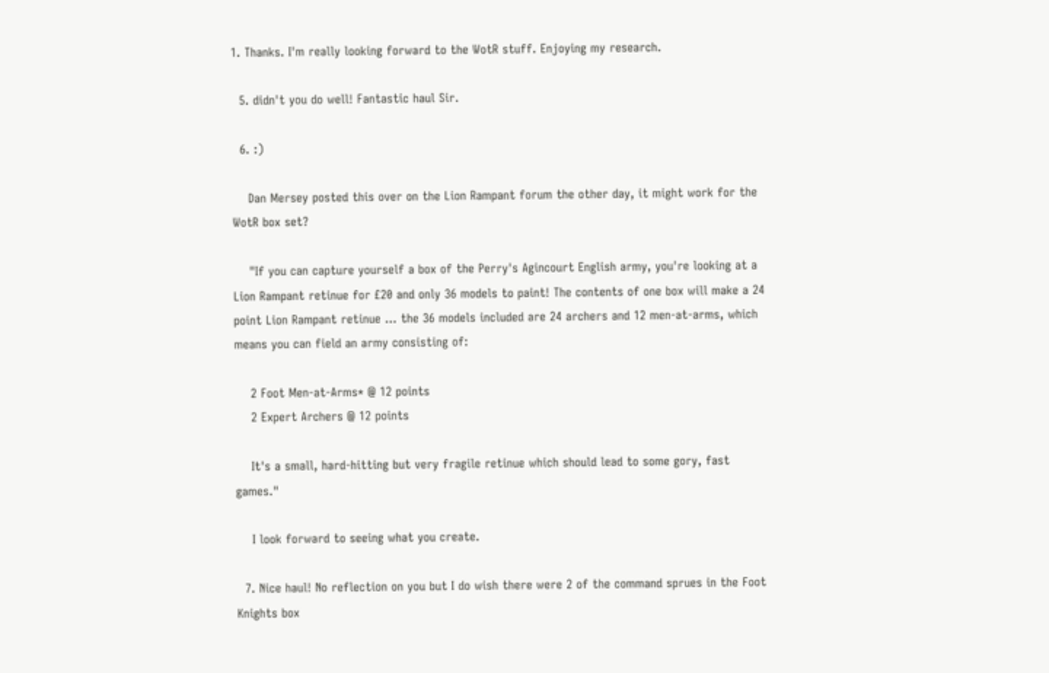1. Thanks. I'm really looking forward to the WotR stuff. Enjoying my research.

  5. didn't you do well! Fantastic haul Sir.

  6. :)

    Dan Mersey posted this over on the Lion Rampant forum the other day, it might work for the WotR box set?

    "If you can capture yourself a box of the Perry's Agincourt English army, you're looking at a Lion Rampant retinue for £20 and only 36 models to paint! The contents of one box will make a 24 point Lion Rampant retinue … the 36 models included are 24 archers and 12 men-at-arms, which means you can field an army consisting of:

    2 Foot Men-at-Arms* @ 12 points
    2 Expert Archers @ 12 points

    It's a small, hard-hitting but very fragile retinue which should lead to some gory, fast games."

    I look forward to seeing what you create.

  7. Nice haul! No reflection on you but I do wish there were 2 of the command sprues in the Foot Knights box